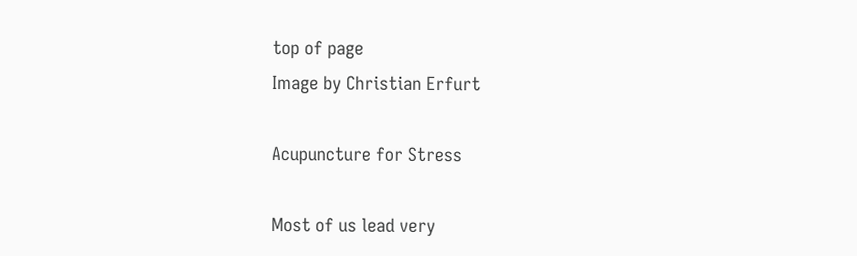top of page
Image by Christian Erfurt

Acupuncture for Stress

Most of us lead very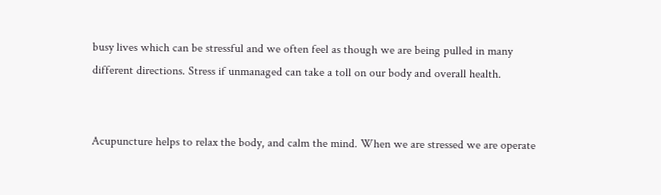busy lives which can be stressful and we often feel as though we are being pulled in many different directions. Stress if unmanaged can take a toll on our body and overall health.


Acupuncture helps to relax the body, and calm the mind. When we are stressed we are operate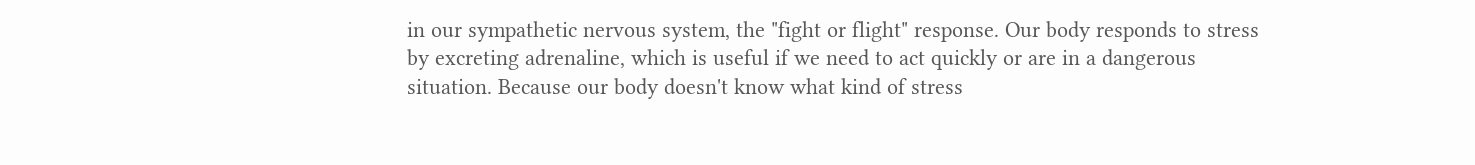in our sympathetic nervous system, the "fight or flight" response. Our body responds to stress by excreting adrenaline, which is useful if we need to act quickly or are in a dangerous situation. Because our body doesn't know what kind of stress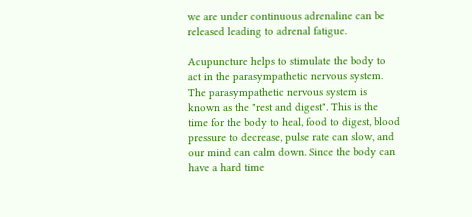we are under continuous adrenaline can be released leading to adrenal fatigue.

Acupuncture helps to stimulate the body to act in the parasympathetic nervous system. The parasympathetic nervous system is known as the "rest and digest". This is the time for the body to heal, food to digest, blood pressure to decrease, pulse rate can slow, and our mind can calm down. Since the body can have a hard time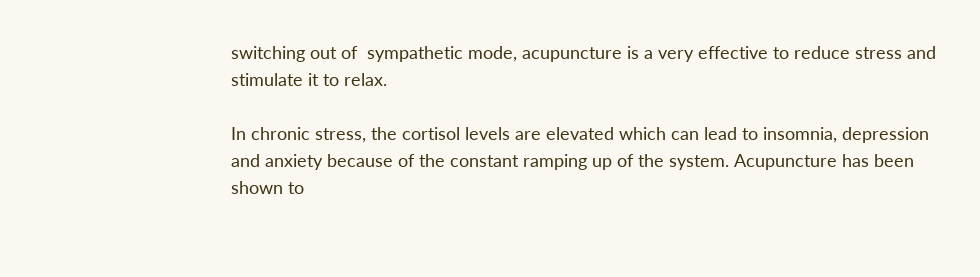switching out of  sympathetic mode, acupuncture is a very effective to reduce stress and stimulate it to relax.

In chronic stress, the cortisol levels are elevated which can lead to insomnia, depression and anxiety because of the constant ramping up of the system. Acupuncture has been shown to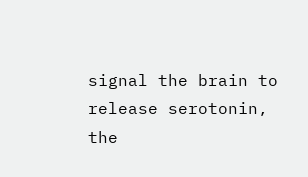signal the brain to release serotonin, the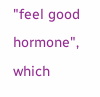"feel good hormone", which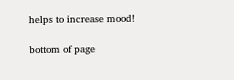helps to increase mood!

bottom of page